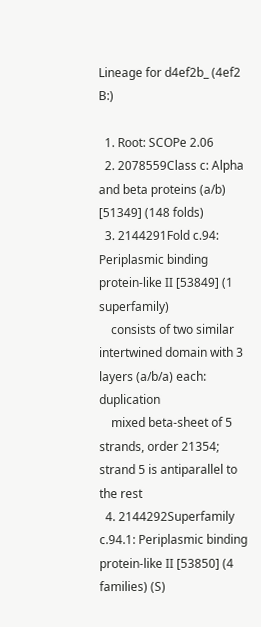Lineage for d4ef2b_ (4ef2 B:)

  1. Root: SCOPe 2.06
  2. 2078559Class c: Alpha and beta proteins (a/b) [51349] (148 folds)
  3. 2144291Fold c.94: Periplasmic binding protein-like II [53849] (1 superfamily)
    consists of two similar intertwined domain with 3 layers (a/b/a) each: duplication
    mixed beta-sheet of 5 strands, order 21354; strand 5 is antiparallel to the rest
  4. 2144292Superfamily c.94.1: Periplasmic binding protein-like II [53850] (4 families) (S)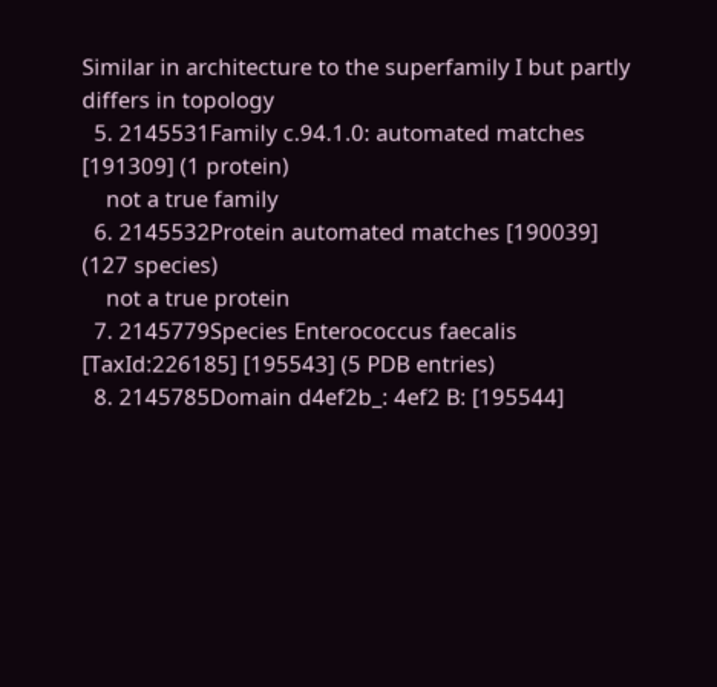Similar in architecture to the superfamily I but partly differs in topology
  5. 2145531Family c.94.1.0: automated matches [191309] (1 protein)
    not a true family
  6. 2145532Protein automated matches [190039] (127 species)
    not a true protein
  7. 2145779Species Enterococcus faecalis [TaxId:226185] [195543] (5 PDB entries)
  8. 2145785Domain d4ef2b_: 4ef2 B: [195544]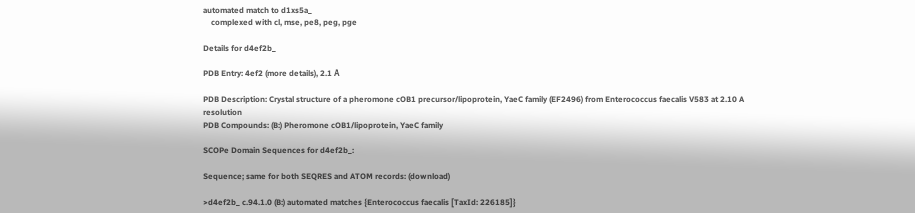automated match to d1xs5a_
    complexed with cl, mse, pe8, peg, pge

Details for d4ef2b_

PDB Entry: 4ef2 (more details), 2.1 Å

PDB Description: Crystal structure of a pheromone cOB1 precursor/lipoprotein, YaeC family (EF2496) from Enterococcus faecalis V583 at 2.10 A resolution
PDB Compounds: (B:) Pheromone cOB1/lipoprotein, YaeC family

SCOPe Domain Sequences for d4ef2b_:

Sequence; same for both SEQRES and ATOM records: (download)

>d4ef2b_ c.94.1.0 (B:) automated matches {Enterococcus faecalis [TaxId: 226185]}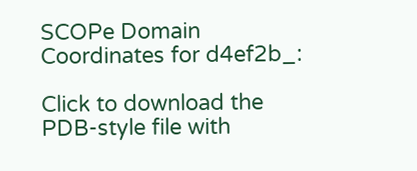SCOPe Domain Coordinates for d4ef2b_:

Click to download the PDB-style file with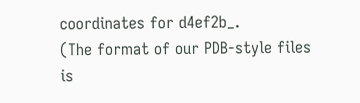coordinates for d4ef2b_.
(The format of our PDB-style files is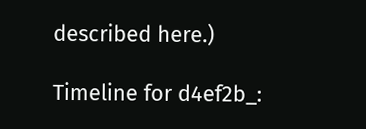described here.)

Timeline for d4ef2b_: